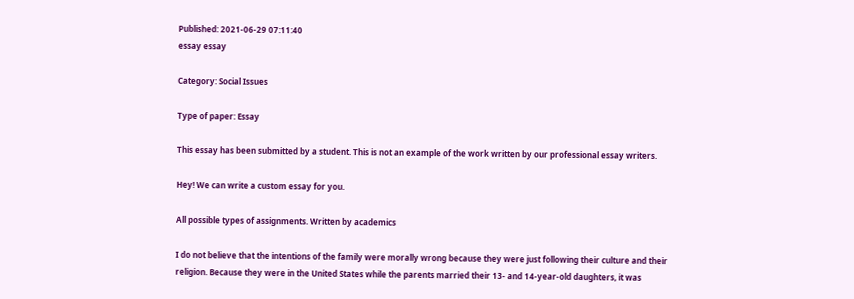Published: 2021-06-29 07:11:40
essay essay

Category: Social Issues

Type of paper: Essay

This essay has been submitted by a student. This is not an example of the work written by our professional essay writers.

Hey! We can write a custom essay for you.

All possible types of assignments. Written by academics

I do not believe that the intentions of the family were morally wrong because they were just following their culture and their religion. Because they were in the United States while the parents married their 13- and 14-year-old daughters, it was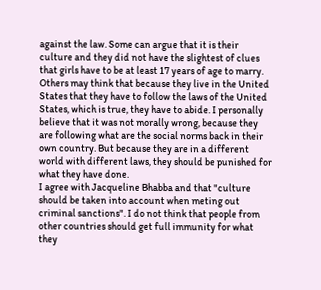against the law. Some can argue that it is their culture and they did not have the slightest of clues that girls have to be at least 17 years of age to marry. Others may think that because they live in the United States that they have to follow the laws of the United States, which is true, they have to abide. I personally believe that it was not morally wrong, because they are following what are the social norms back in their own country. But because they are in a different world with different laws, they should be punished for what they have done.
I agree with Jacqueline Bhabba and that "culture should be taken into account when meting out criminal sanctions". I do not think that people from other countries should get full immunity for what they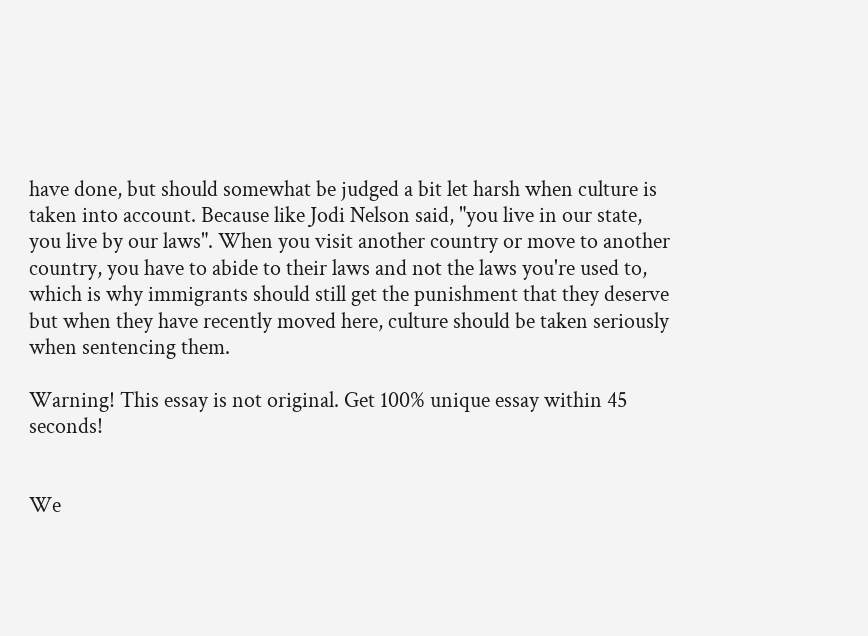have done, but should somewhat be judged a bit let harsh when culture is taken into account. Because like Jodi Nelson said, "you live in our state, you live by our laws". When you visit another country or move to another country, you have to abide to their laws and not the laws you're used to, which is why immigrants should still get the punishment that they deserve but when they have recently moved here, culture should be taken seriously when sentencing them.

Warning! This essay is not original. Get 100% unique essay within 45 seconds!


We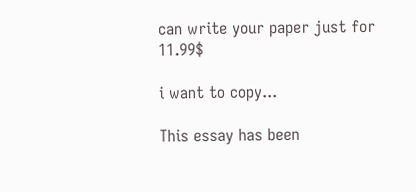can write your paper just for 11.99$

i want to copy...

This essay has been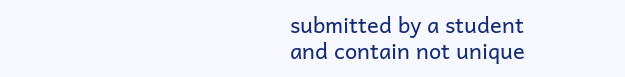submitted by a student and contain not unique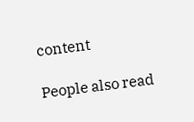content

People also read